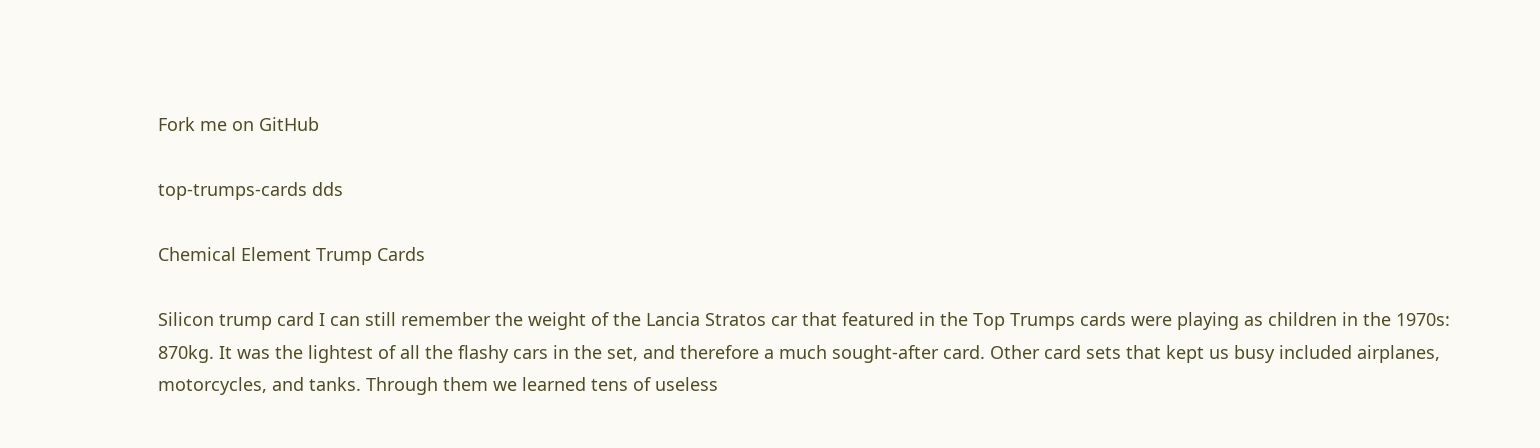Fork me on GitHub

top-trumps-cards dds

Chemical Element Trump Cards

Silicon trump card I can still remember the weight of the Lancia Stratos car that featured in the Top Trumps cards were playing as children in the 1970s: 870kg. It was the lightest of all the flashy cars in the set, and therefore a much sought-after card. Other card sets that kept us busy included airplanes, motorcycles, and tanks. Through them we learned tens of useless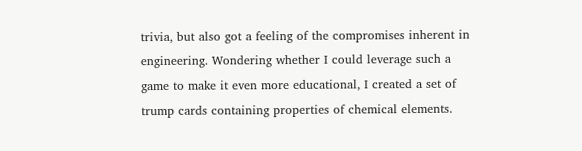trivia, but also got a feeling of the compromises inherent in engineering. Wondering whether I could leverage such a game to make it even more educational, I created a set of trump cards containing properties of chemical elements.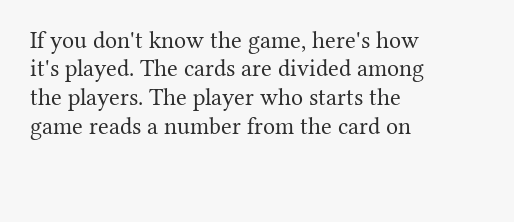If you don't know the game, here's how it's played. The cards are divided among the players. The player who starts the game reads a number from the card on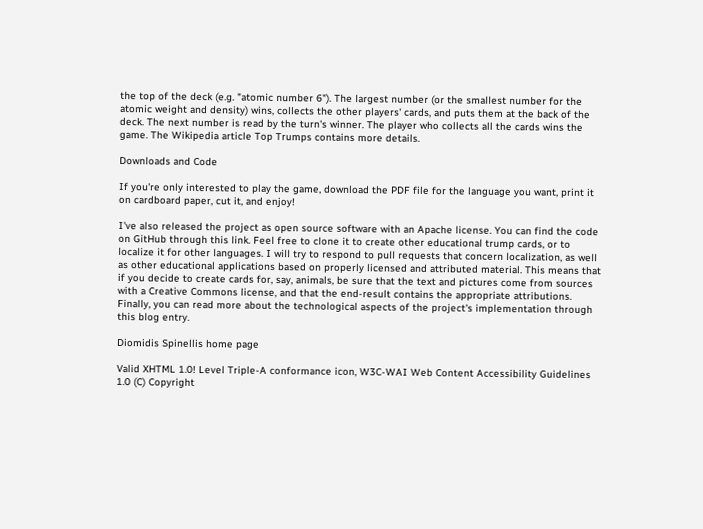the top of the deck (e.g. "atomic number 6"). The largest number (or the smallest number for the atomic weight and density) wins, collects the other players' cards, and puts them at the back of the deck. The next number is read by the turn's winner. The player who collects all the cards wins the game. The Wikipedia article Top Trumps contains more details.

Downloads and Code

If you're only interested to play the game, download the PDF file for the language you want, print it on cardboard paper, cut it, and enjoy!

I've also released the project as open source software with an Apache license. You can find the code on GitHub through this link. Feel free to clone it to create other educational trump cards, or to localize it for other languages. I will try to respond to pull requests that concern localization, as well as other educational applications based on properly licensed and attributed material. This means that if you decide to create cards for, say, animals, be sure that the text and pictures come from sources with a Creative Commons license, and that the end-result contains the appropriate attributions. Finally, you can read more about the technological aspects of the project's implementation through this blog entry.

Diomidis Spinellis home page

Valid XHTML 1.0! Level Triple-A conformance icon, W3C-WAI Web Content Accessibility Guidelines 1.0 (C) Copyright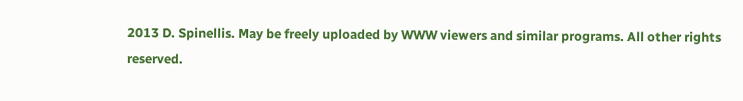2013 D. Spinellis. May be freely uploaded by WWW viewers and similar programs. All other rights reserved.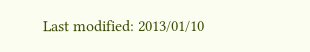Last modified: 2013/01/10